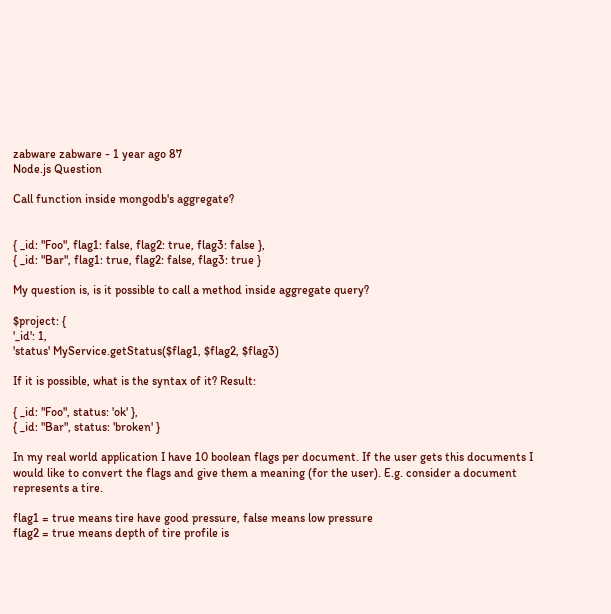zabware zabware - 1 year ago 87
Node.js Question

Call function inside mongodb's aggregate?


{ _id: "Foo", flag1: false, flag2: true, flag3: false },
{ _id: "Bar", flag1: true, flag2: false, flag3: true }

My question is, is it possible to call a method inside aggregate query?

$project: {
'_id': 1,
'status' MyService.getStatus($flag1, $flag2, $flag3)

If it is possible, what is the syntax of it? Result:

{ _id: "Foo", status: 'ok' },
{ _id: "Bar", status: 'broken' }

In my real world application I have 10 boolean flags per document. If the user gets this documents I would like to convert the flags and give them a meaning (for the user). E.g. consider a document represents a tire.

flag1 = true means tire have good pressure, false means low pressure
flag2 = true means depth of tire profile is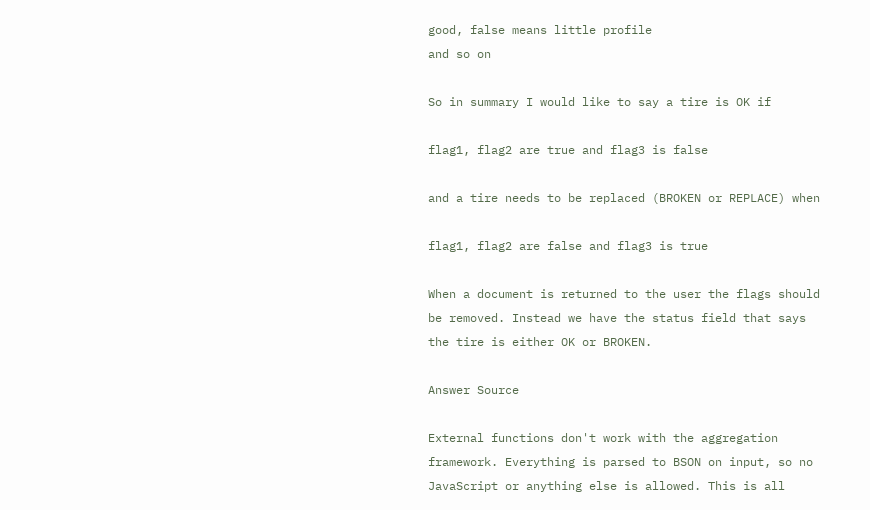good, false means little profile
and so on

So in summary I would like to say a tire is OK if

flag1, flag2 are true and flag3 is false

and a tire needs to be replaced (BROKEN or REPLACE) when

flag1, flag2 are false and flag3 is true

When a document is returned to the user the flags should be removed. Instead we have the status field that says the tire is either OK or BROKEN.

Answer Source

External functions don't work with the aggregation framework. Everything is parsed to BSON on input, so no JavaScript or anything else is allowed. This is all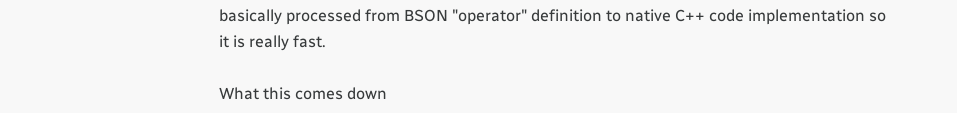basically processed from BSON "operator" definition to native C++ code implementation so it is really fast.

What this comes down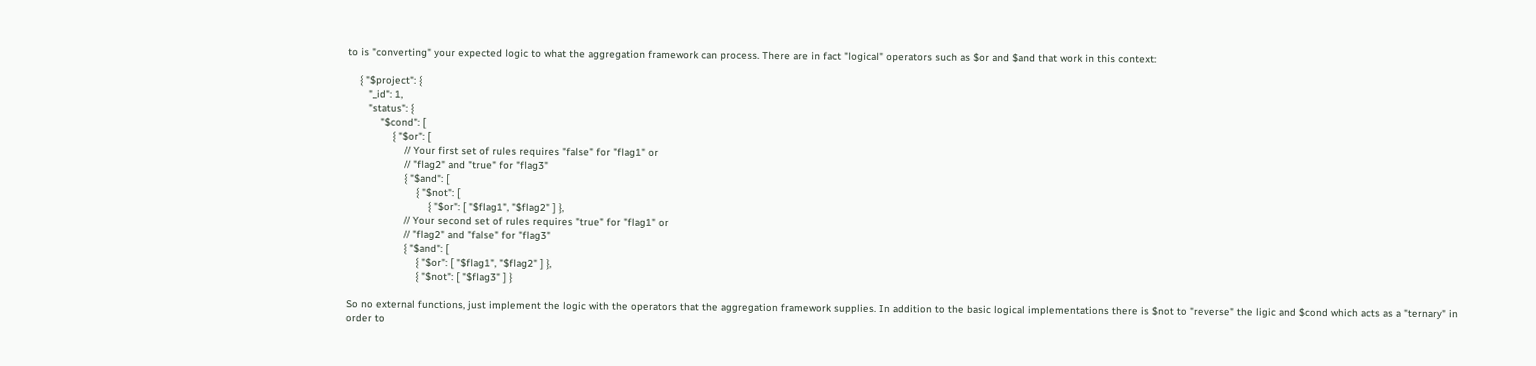to is "converting" your expected logic to what the aggregation framework can process. There are in fact "logical" operators such as $or and $and that work in this context:

    { "$project": {
       "_id": 1,
       "status": {
           "$cond": [
               { "$or": [
                   // Your first set of rules requires "false" for "flag1" or
                   // "flag2" and "true" for "flag3"
                   { "$and": [
                       { "$not": [
                           { "$or": [ "$flag1", "$flag2" ] },
                   // Your second set of rules requires "true" for "flag1" or
                   // "flag2" and "false" for "flag3"
                   { "$and": [
                       { "$or": [ "$flag1", "$flag2" ] },
                       { "$not": [ "$flag3" ] }

So no external functions, just implement the logic with the operators that the aggregation framework supplies. In addition to the basic logical implementations there is $not to "reverse" the ligic and $cond which acts as a "ternary" in order to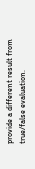provide a different result from true/false evaluation.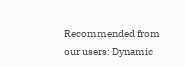Recommended from our users: Dynamic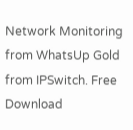Network Monitoring from WhatsUp Gold from IPSwitch. Free Download